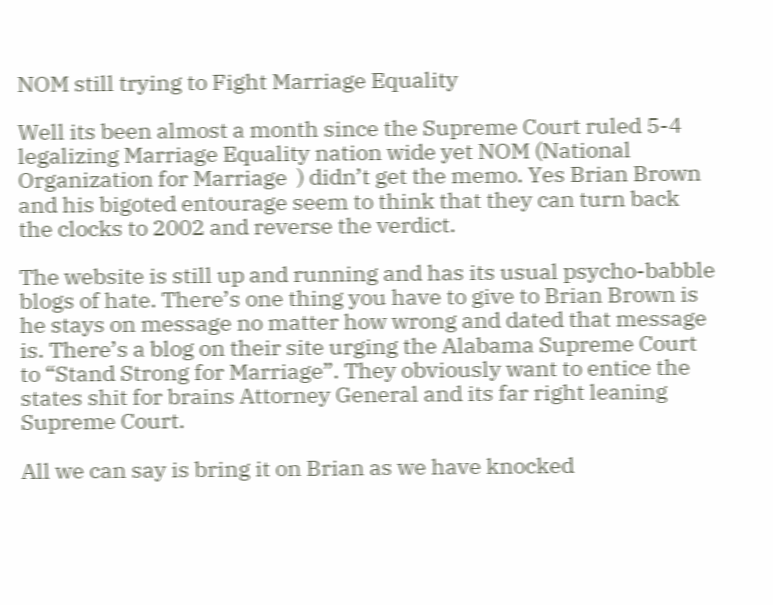NOM still trying to Fight Marriage Equality

Well its been almost a month since the Supreme Court ruled 5-4 legalizing Marriage Equality nation wide yet NOM (National Organization for Marriage  ) didn’t get the memo. Yes Brian Brown and his bigoted entourage seem to think that they can turn back the clocks to 2002 and reverse the verdict.

The website is still up and running and has its usual psycho-babble blogs of hate. There’s one thing you have to give to Brian Brown is he stays on message no matter how wrong and dated that message is. There’s a blog on their site urging the Alabama Supreme Court to “Stand Strong for Marriage”. They obviously want to entice the states shit for brains Attorney General and its far right leaning Supreme Court.

All we can say is bring it on Brian as we have knocked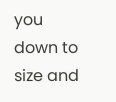you down to size and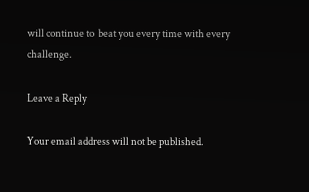will continue to  beat you every time with every challenge.

Leave a Reply

Your email address will not be published.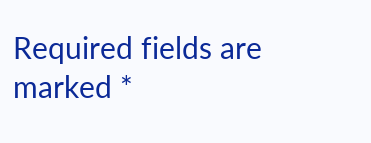Required fields are marked *